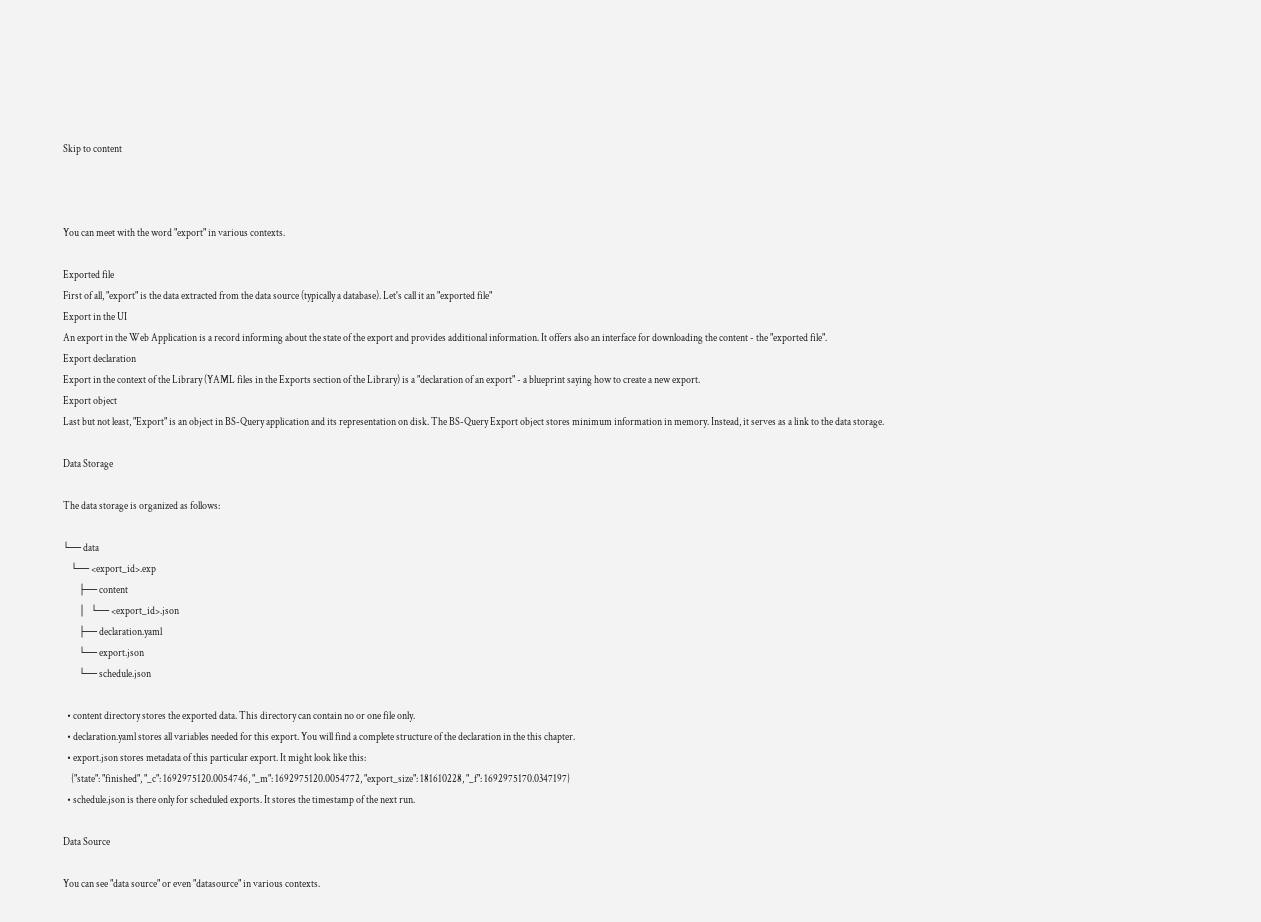Skip to content



You can meet with the word "export" in various contexts.

Exported file
First of all, "export" is the data extracted from the data source (typically a database). Let's call it an "exported file"
Export in the UI
An export in the Web Application is a record informing about the state of the export and provides additional information. It offers also an interface for downloading the content - the "exported file".
Export declaration
Export in the context of the Library (YAML files in the Exports section of the Library) is a "declaration of an export" - a blueprint saying how to create a new export.
Export object
Last but not least, "Export" is an object in BS-Query application and its representation on disk. The BS-Query Export object stores minimum information in memory. Instead, it serves as a link to the data storage.

Data Storage

The data storage is organized as follows:

└── data
    └── <export_id>.exp
        ├── content
        │   └── <export_id>.json
        ├── declaration.yaml
        └── export.json
        └── schedule.json

  • content directory stores the exported data. This directory can contain no or one file only.
  • declaration.yaml stores all variables needed for this export. You will find a complete structure of the declaration in the this chapter.
  • export.json stores metadata of this particular export. It might look like this:
    {"state": "finished", "_c": 1692975120.0054746, "_m": 1692975120.0054772, "export_size": 181610228, "_f": 1692975170.0347197}
  • schedule.json is there only for scheduled exports. It stores the timestamp of the next run.

Data Source

You can see "data source" or even "datasource" in various contexts.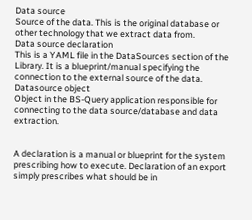Data source
Source of the data. This is the original database or other technology that we extract data from.
Data source declaration
This is a YAML file in the DataSources section of the Library. It is a blueprint/manual specifying the connection to the external source of the data.
Datasource object
Object in the BS-Query application responsible for connecting to the data source/database and data extraction.


A declaration is a manual or blueprint for the system prescribing how to execute. Declaration of an export simply prescribes what should be in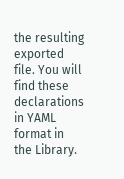the resulting exported file. You will find these declarations in YAML format in the Library.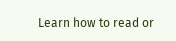Learn how to read or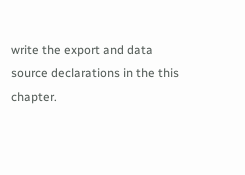write the export and data source declarations in the this chapter.